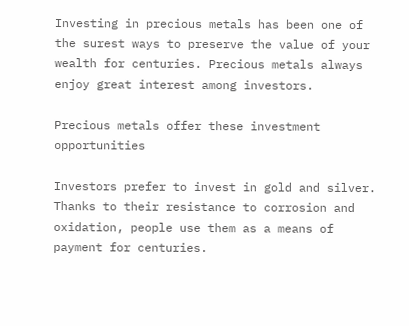Investing in precious metals has been one of the surest ways to preserve the value of your wealth for centuries. Precious metals always enjoy great interest among investors.

Precious metals offer these investment opportunities

Investors prefer to invest in gold and silver. Thanks to their resistance to corrosion and oxidation, people use them as a means of payment for centuries.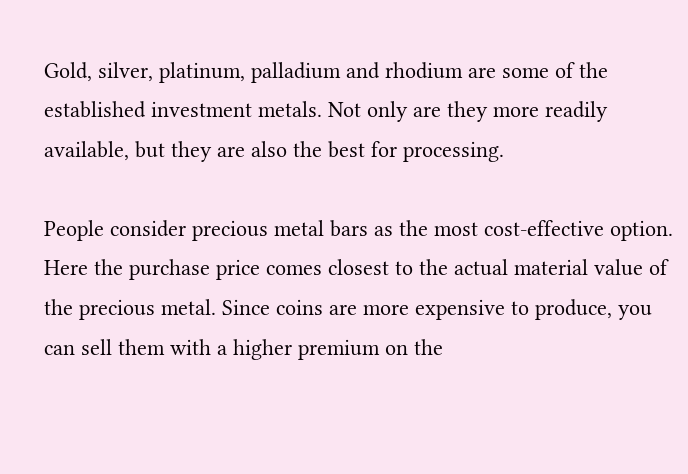Gold, silver, platinum, palladium and rhodium are some of the established investment metals. Not only are they more readily available, but they are also the best for processing.

People consider precious metal bars as the most cost-effective option. Here the purchase price comes closest to the actual material value of the precious metal. Since coins are more expensive to produce, you can sell them with a higher premium on the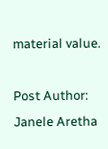material value.

Post Author: Janele Aretha